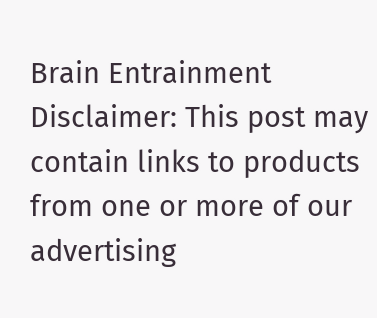Brain Entrainment
Disclaimer: This post may contain links to products from one or more of our advertising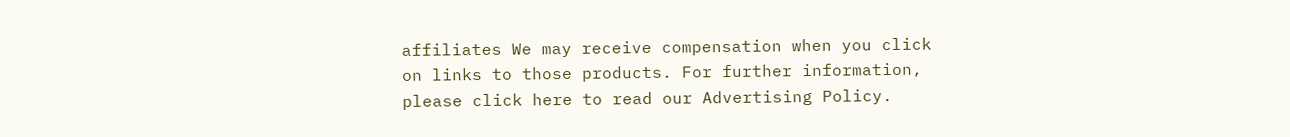affiliates We may receive compensation when you click on links to those products. For further information, please click here to read our Advertising Policy.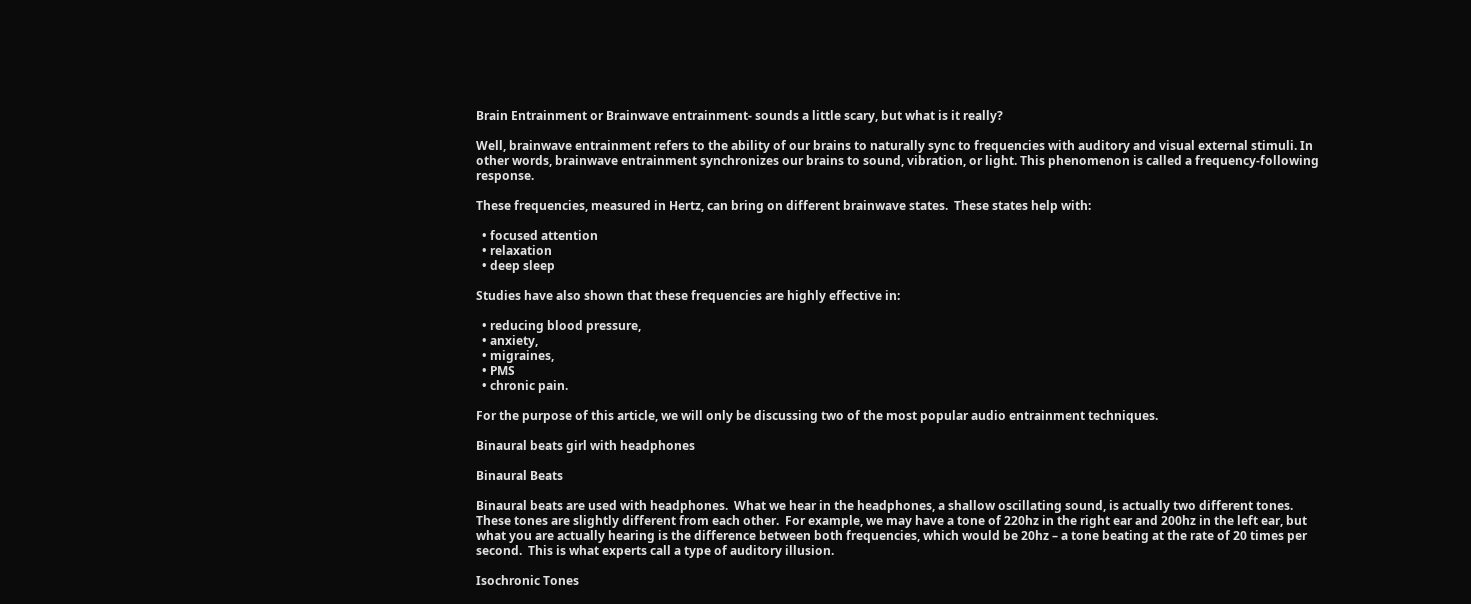Brain Entrainment or Brainwave entrainment- sounds a little scary, but what is it really?

Well, brainwave entrainment refers to the ability of our brains to naturally sync to frequencies with auditory and visual external stimuli. In other words, brainwave entrainment synchronizes our brains to sound, vibration, or light. This phenomenon is called a frequency-following response.

These frequencies, measured in Hertz, can bring on different brainwave states.  These states help with:

  • focused attention
  • relaxation
  • deep sleep

Studies have also shown that these frequencies are highly effective in:

  • reducing blood pressure,
  • anxiety,
  • migraines,
  • PMS
  • chronic pain.

For the purpose of this article, we will only be discussing two of the most popular audio entrainment techniques.

Binaural beats girl with headphones

Binaural Beats

Binaural beats are used with headphones.  What we hear in the headphones, a shallow oscillating sound, is actually two different tones. These tones are slightly different from each other.  For example, we may have a tone of 220hz in the right ear and 200hz in the left ear, but what you are actually hearing is the difference between both frequencies, which would be 20hz – a tone beating at the rate of 20 times per second.  This is what experts call a type of auditory illusion.

Isochronic Tones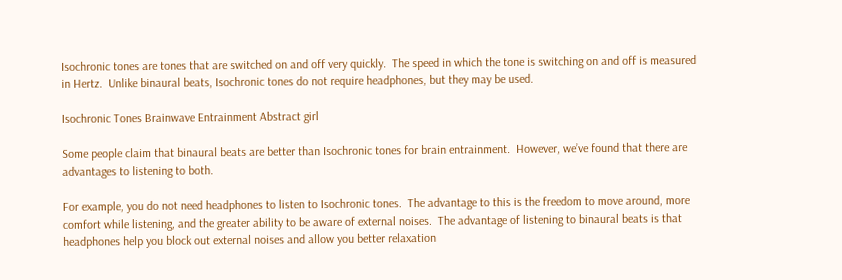Isochronic tones are tones that are switched on and off very quickly.  The speed in which the tone is switching on and off is measured in Hertz.  Unlike binaural beats, Isochronic tones do not require headphones, but they may be used.

Isochronic Tones Brainwave Entrainment Abstract girl

Some people claim that binaural beats are better than Isochronic tones for brain entrainment.  However, we’ve found that there are advantages to listening to both.

For example, you do not need headphones to listen to Isochronic tones.  The advantage to this is the freedom to move around, more comfort while listening, and the greater ability to be aware of external noises.  The advantage of listening to binaural beats is that headphones help you block out external noises and allow you better relaxation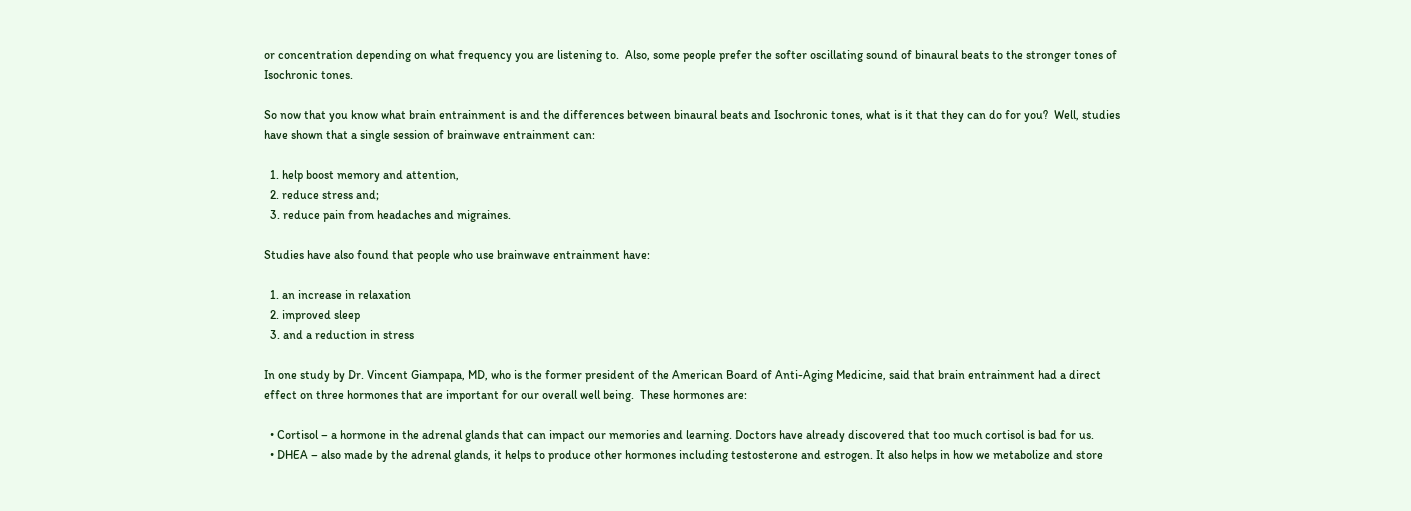or concentration depending on what frequency you are listening to.  Also, some people prefer the softer oscillating sound of binaural beats to the stronger tones of Isochronic tones.

So now that you know what brain entrainment is and the differences between binaural beats and Isochronic tones, what is it that they can do for you?  Well, studies have shown that a single session of brainwave entrainment can:

  1. help boost memory and attention,
  2. reduce stress and;
  3. reduce pain from headaches and migraines.

Studies have also found that people who use brainwave entrainment have:

  1. an increase in relaxation
  2. improved sleep
  3. and a reduction in stress

In one study by Dr. Vincent Giampapa, MD, who is the former president of the American Board of Anti-Aging Medicine, said that brain entrainment had a direct effect on three hormones that are important for our overall well being.  These hormones are:

  • Cortisol – a hormone in the adrenal glands that can impact our memories and learning. Doctors have already discovered that too much cortisol is bad for us.
  • DHEA – also made by the adrenal glands, it helps to produce other hormones including testosterone and estrogen. It also helps in how we metabolize and store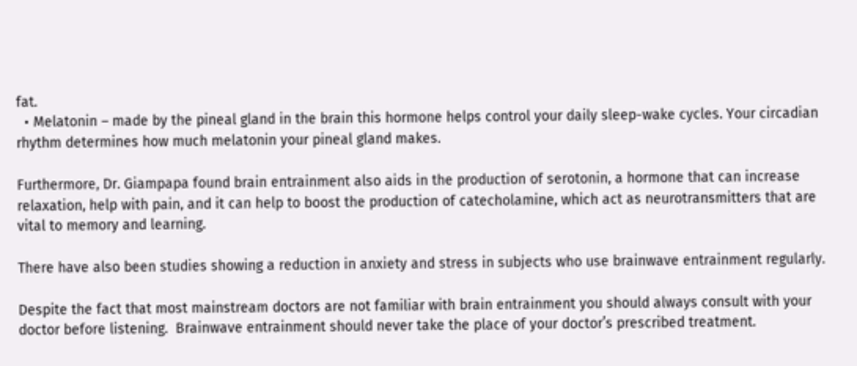fat.
  • Melatonin – made by the pineal gland in the brain this hormone helps control your daily sleep-wake cycles. Your circadian rhythm determines how much melatonin your pineal gland makes.

Furthermore, Dr. Giampapa found brain entrainment also aids in the production of serotonin, a hormone that can increase relaxation, help with pain, and it can help to boost the production of catecholamine, which act as neurotransmitters that are vital to memory and learning.

There have also been studies showing a reduction in anxiety and stress in subjects who use brainwave entrainment regularly.

Despite the fact that most mainstream doctors are not familiar with brain entrainment you should always consult with your doctor before listening.  Brainwave entrainment should never take the place of your doctor’s prescribed treatment.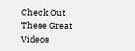Check Out These Great Videos